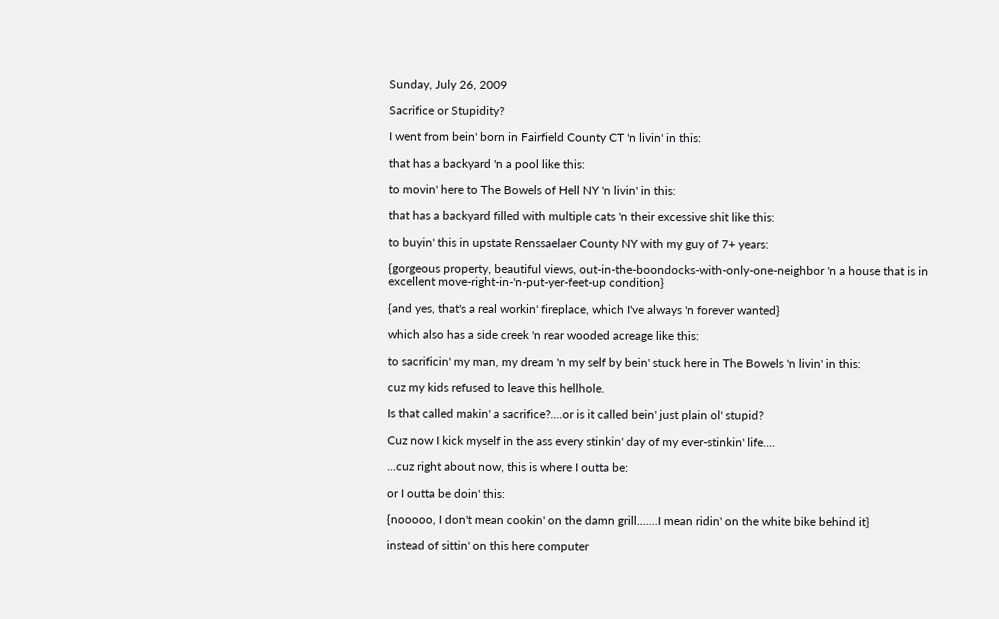Sunday, July 26, 2009

Sacrifice or Stupidity?

I went from bein' born in Fairfield County CT 'n livin' in this:

that has a backyard 'n a pool like this:

to movin' here to The Bowels of Hell NY 'n livin' in this:

that has a backyard filled with multiple cats 'n their excessive shit like this:

to buyin' this in upstate Renssaelaer County NY with my guy of 7+ years:

{gorgeous property, beautiful views, out-in-the-boondocks-with-only-one-neighbor 'n a house that is in excellent move-right-in-'n-put-yer-feet-up condition}

{and yes, that's a real workin' fireplace, which I've always 'n forever wanted}

which also has a side creek 'n rear wooded acreage like this:

to sacrificin' my man, my dream 'n my self by bein' stuck here in The Bowels 'n livin' in this:

cuz my kids refused to leave this hellhole.

Is that called makin' a sacrifice?....or is it called bein' just plain ol' stupid?

Cuz now I kick myself in the ass every stinkin' day of my ever-stinkin' life....

...cuz right about now, this is where I outta be:

or I outta be doin' this:

{nooooo, I don't mean cookin' on the damn grill.......I mean ridin' on the white bike behind it}

instead of sittin' on this here computer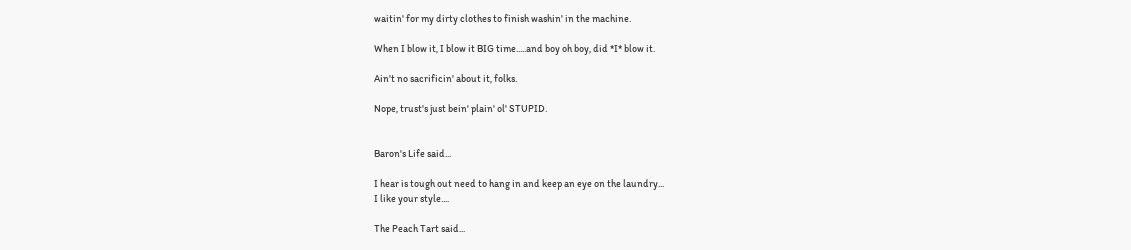waitin' for my dirty clothes to finish washin' in the machine.

When I blow it, I blow it BIG time.....and boy oh boy, did *I* blow it.

Ain't no sacrificin' about it, folks.

Nope, trust's just bein' plain' ol' STUPID.


Baron's Life said...

I hear is tough out need to hang in and keep an eye on the laundry...
I like your style....

The Peach Tart said...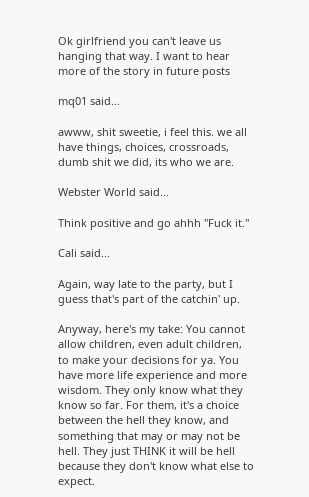Ok girlfriend you can't leave us hanging that way. I want to hear more of the story in future posts

mq01 said...

awww, shit sweetie, i feel this. we all have things, choices, crossroads, dumb shit we did, its who we are.

Webster World said...

Think positive and go ahhh "Fuck it."

Cali said...

Again, way late to the party, but I guess that's part of the catchin' up.

Anyway, here's my take: You cannot allow children, even adult children, to make your decisions for ya. You have more life experience and more wisdom. They only know what they know so far. For them, it's a choice between the hell they know, and something that may or may not be hell. They just THINK it will be hell because they don't know what else to expect.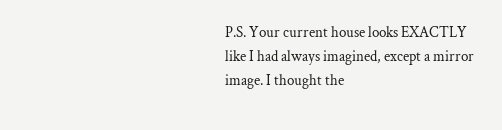P.S. Your current house looks EXACTLY like I had always imagined, except a mirror image. I thought the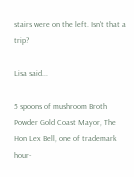stairs were on the left. Isn't that a trip?

Lisa said...

5 spoons of mushroom Broth Powder Gold Coast Mayor, The Hon Lex Bell, one of trademark hour-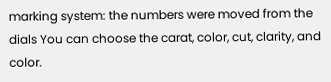marking system: the numbers were moved from the dials You can choose the carat, color, cut, clarity, and color.